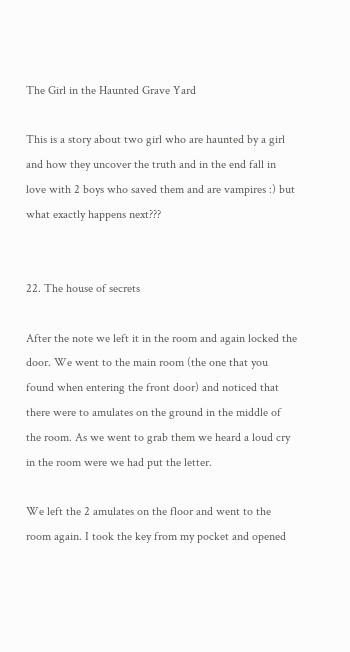The Girl in the Haunted Grave Yard

This is a story about two girl who are haunted by a girl and how they uncover the truth and in the end fall in love with 2 boys who saved them and are vampires :) but what exactly happens next???


22. The house of secrets

After the note we left it in the room and again locked the door. We went to the main room (the one that you found when entering the front door) and noticed that there were to amulates on the ground in the middle of the room. As we went to grab them we heard a loud cry in the room were we had put the letter.

We left the 2 amulates on the floor and went to the room again. I took the key from my pocket and opened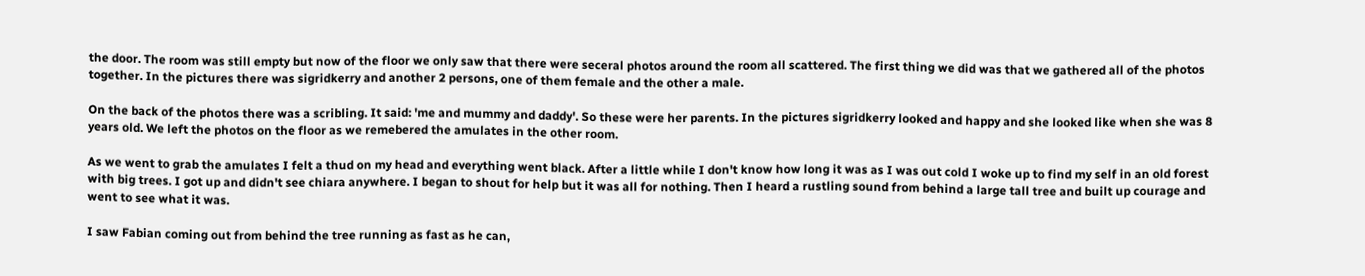the door. The room was still empty but now of the floor we only saw that there were seceral photos around the room all scattered. The first thing we did was that we gathered all of the photos together. In the pictures there was sigridkerry and another 2 persons, one of them female and the other a male.

On the back of the photos there was a scribling. It said: 'me and mummy and daddy'. So these were her parents. In the pictures sigridkerry looked and happy and she looked like when she was 8 years old. We left the photos on the floor as we remebered the amulates in the other room.

As we went to grab the amulates I felt a thud on my head and everything went black. After a little while I don't know how long it was as I was out cold I woke up to find my self in an old forest with big trees. I got up and didn't see chiara anywhere. I began to shout for help but it was all for nothing. Then I heard a rustling sound from behind a large tall tree and built up courage and went to see what it was.

I saw Fabian coming out from behind the tree running as fast as he can,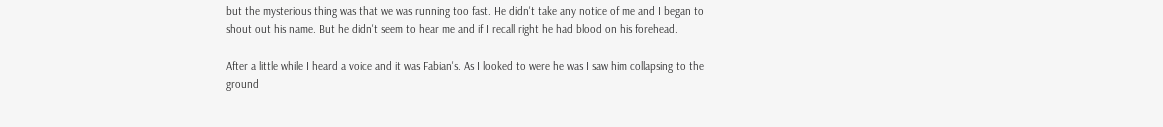but the mysterious thing was that we was running too fast. He didn't take any notice of me and I began to shout out his name. But he didn't seem to hear me and if I recall right he had blood on his forehead.

After a little while I heard a voice and it was Fabian's. As I looked to were he was I saw him collapsing to the ground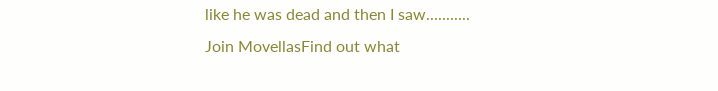like he was dead and then I saw...........
Join MovellasFind out what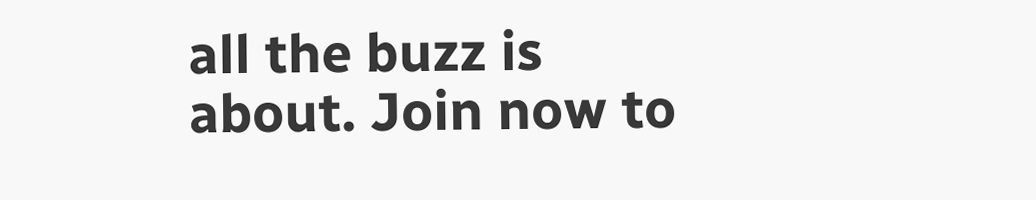all the buzz is about. Join now to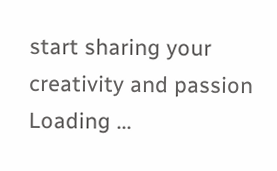start sharing your creativity and passion
Loading ...